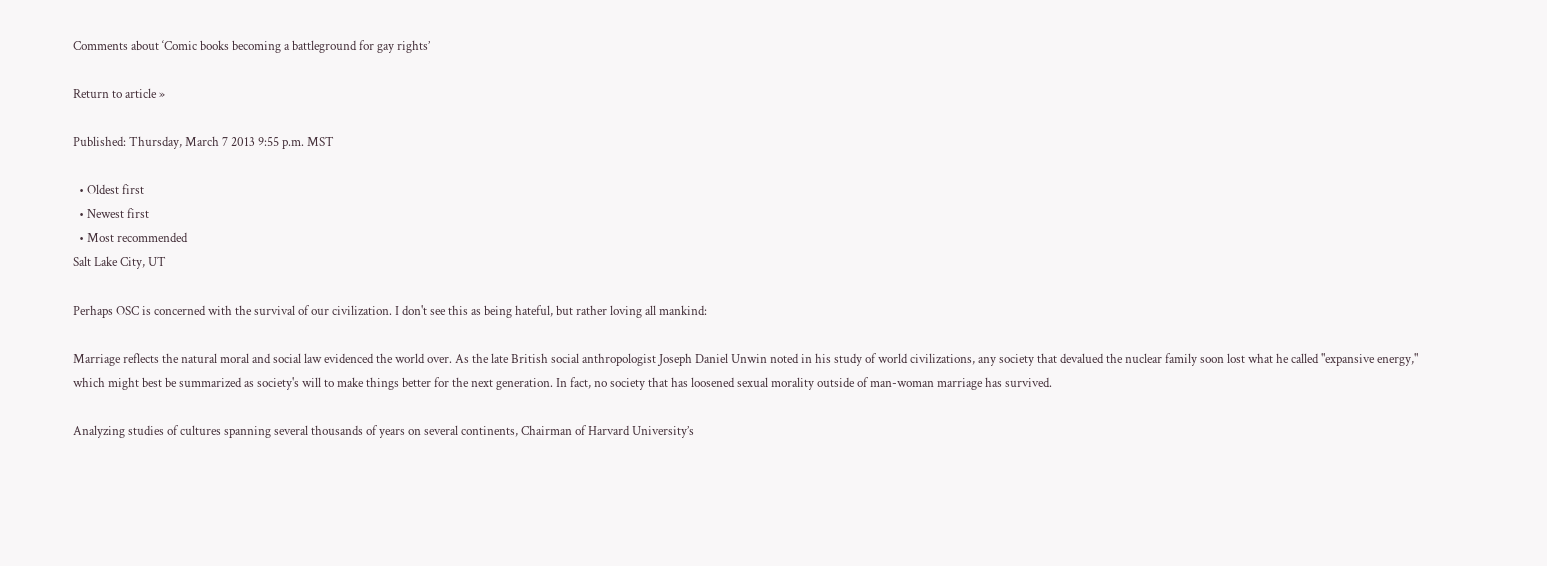Comments about ‘Comic books becoming a battleground for gay rights’

Return to article »

Published: Thursday, March 7 2013 9:55 p.m. MST

  • Oldest first
  • Newest first
  • Most recommended
Salt Lake City, UT

Perhaps OSC is concerned with the survival of our civilization. I don't see this as being hateful, but rather loving all mankind:

Marriage reflects the natural moral and social law evidenced the world over. As the late British social anthropologist Joseph Daniel Unwin noted in his study of world civilizations, any society that devalued the nuclear family soon lost what he called "expansive energy," which might best be summarized as society's will to make things better for the next generation. In fact, no society that has loosened sexual morality outside of man-woman marriage has survived.

Analyzing studies of cultures spanning several thousands of years on several continents, Chairman of Harvard University’s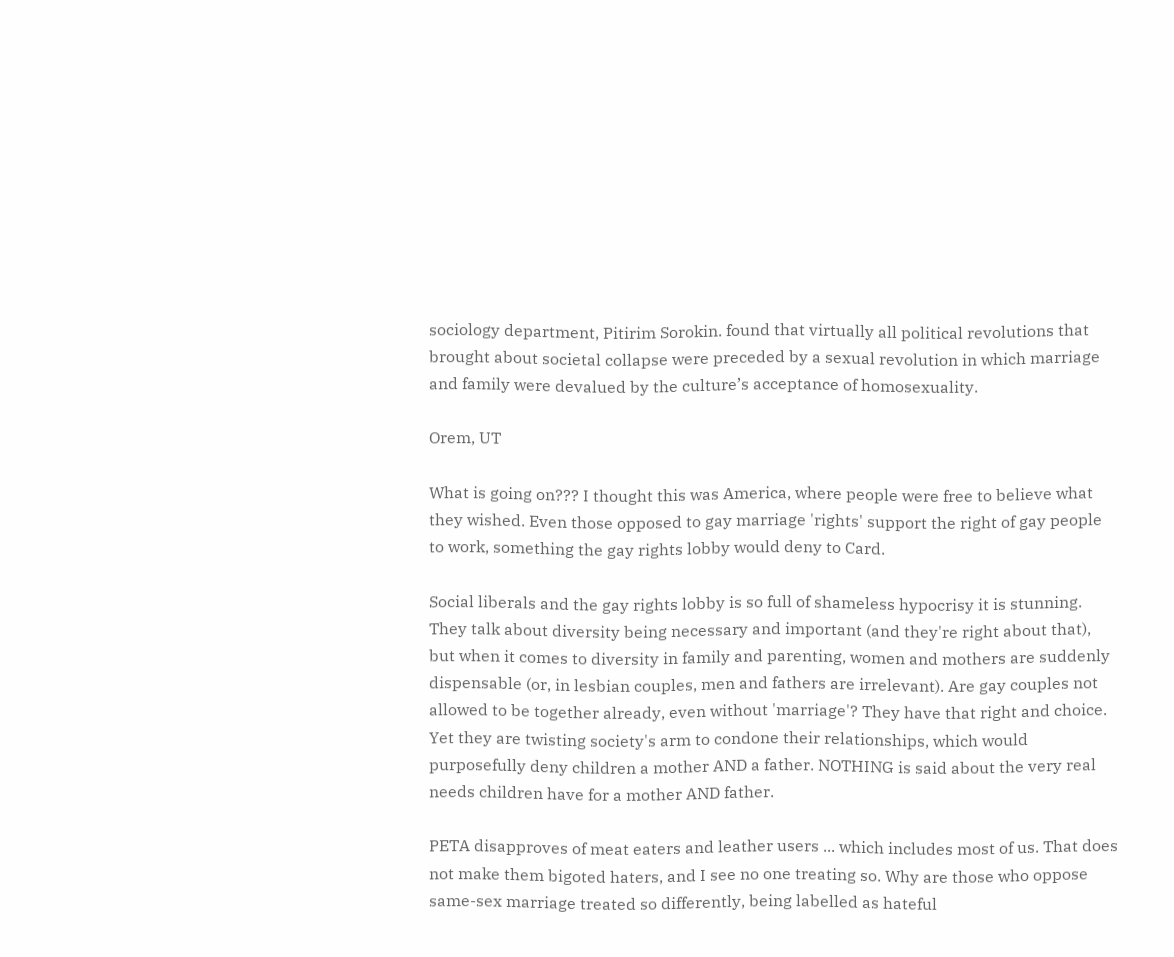sociology department, Pitirim Sorokin. found that virtually all political revolutions that brought about societal collapse were preceded by a sexual revolution in which marriage and family were devalued by the culture’s acceptance of homosexuality.

Orem, UT

What is going on??? I thought this was America, where people were free to believe what they wished. Even those opposed to gay marriage 'rights' support the right of gay people to work, something the gay rights lobby would deny to Card.

Social liberals and the gay rights lobby is so full of shameless hypocrisy it is stunning. They talk about diversity being necessary and important (and they're right about that), but when it comes to diversity in family and parenting, women and mothers are suddenly dispensable (or, in lesbian couples, men and fathers are irrelevant). Are gay couples not allowed to be together already, even without 'marriage'? They have that right and choice. Yet they are twisting society's arm to condone their relationships, which would purposefully deny children a mother AND a father. NOTHING is said about the very real needs children have for a mother AND father.

PETA disapproves of meat eaters and leather users ... which includes most of us. That does not make them bigoted haters, and I see no one treating so. Why are those who oppose same-sex marriage treated so differently, being labelled as hateful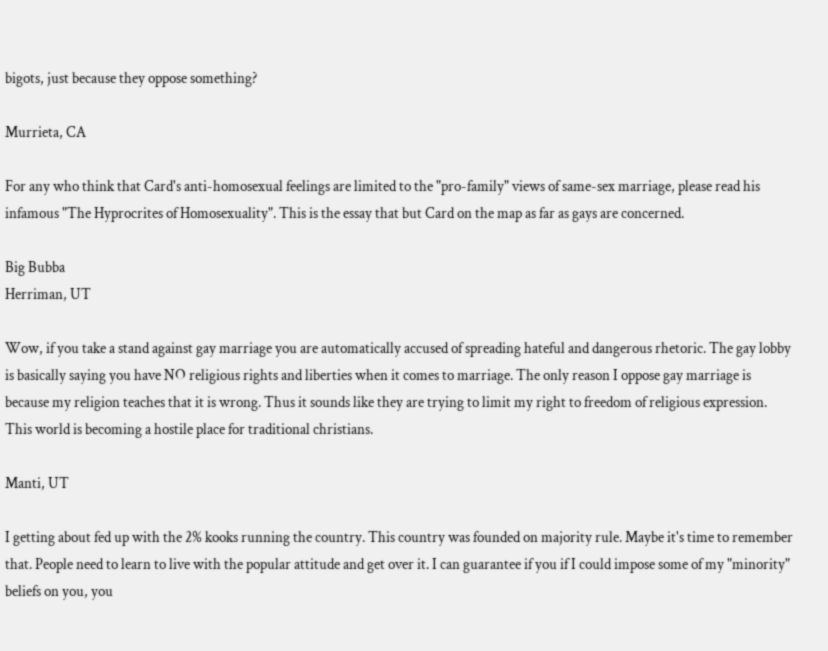bigots, just because they oppose something?

Murrieta, CA

For any who think that Card's anti-homosexual feelings are limited to the "pro-family" views of same-sex marriage, please read his infamous "The Hyprocrites of Homosexuality". This is the essay that but Card on the map as far as gays are concerned.

Big Bubba
Herriman, UT

Wow, if you take a stand against gay marriage you are automatically accused of spreading hateful and dangerous rhetoric. The gay lobby is basically saying you have NO religious rights and liberties when it comes to marriage. The only reason I oppose gay marriage is because my religion teaches that it is wrong. Thus it sounds like they are trying to limit my right to freedom of religious expression. This world is becoming a hostile place for traditional christians.

Manti, UT

I getting about fed up with the 2% kooks running the country. This country was founded on majority rule. Maybe it's time to remember that. People need to learn to live with the popular attitude and get over it. I can guarantee if you if I could impose some of my "minority" beliefs on you, you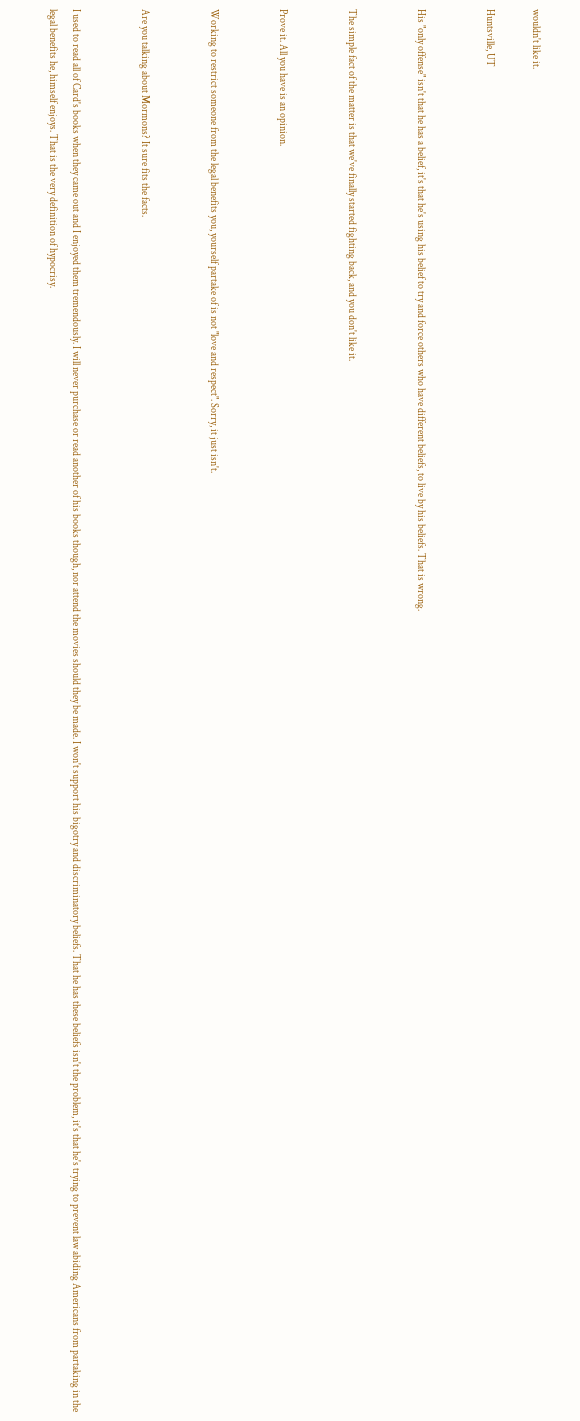wouldn't like it.

Huntsville, UT


His "only offense" isn't that he has a belief, it's that he's using his belief to try and force others who have different beliefs, to live by his beliefs. That is wrong.


The simple fact of the matter is that we've finally started fighting back, and you don't like it.


Prove it. All you have is an opinion.


Working to restrict someone from the legal benefits you, yourself partake of is not "love and respect". Sorry, it just isn't.


Are you talking about Mormons? It sure fits the facts.


I used to read all of Card's books when they came out and I enjoyed them tremendously. I will never purchase or read another of his books though, nor attend the movies should they be made. I won't support his bigotry and discriminatory beliefs. That he has these beliefs isn't the problem, it's that he's trying to prevent law abiding Americans from partaking in the legal benefits he, himself enjoys. That is the very definition of hypocrisy.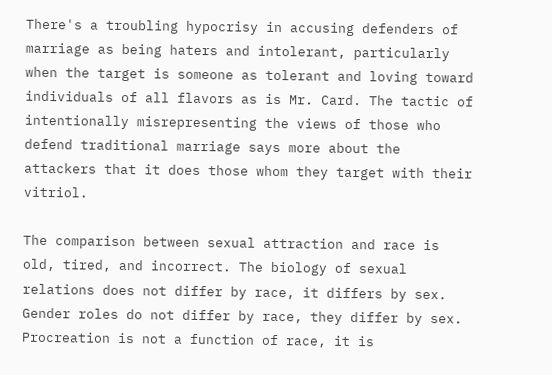There's a troubling hypocrisy in accusing defenders of marriage as being haters and intolerant, particularly when the target is someone as tolerant and loving toward individuals of all flavors as is Mr. Card. The tactic of intentionally misrepresenting the views of those who defend traditional marriage says more about the attackers that it does those whom they target with their vitriol.

The comparison between sexual attraction and race is old, tired, and incorrect. The biology of sexual relations does not differ by race, it differs by sex. Gender roles do not differ by race, they differ by sex. Procreation is not a function of race, it is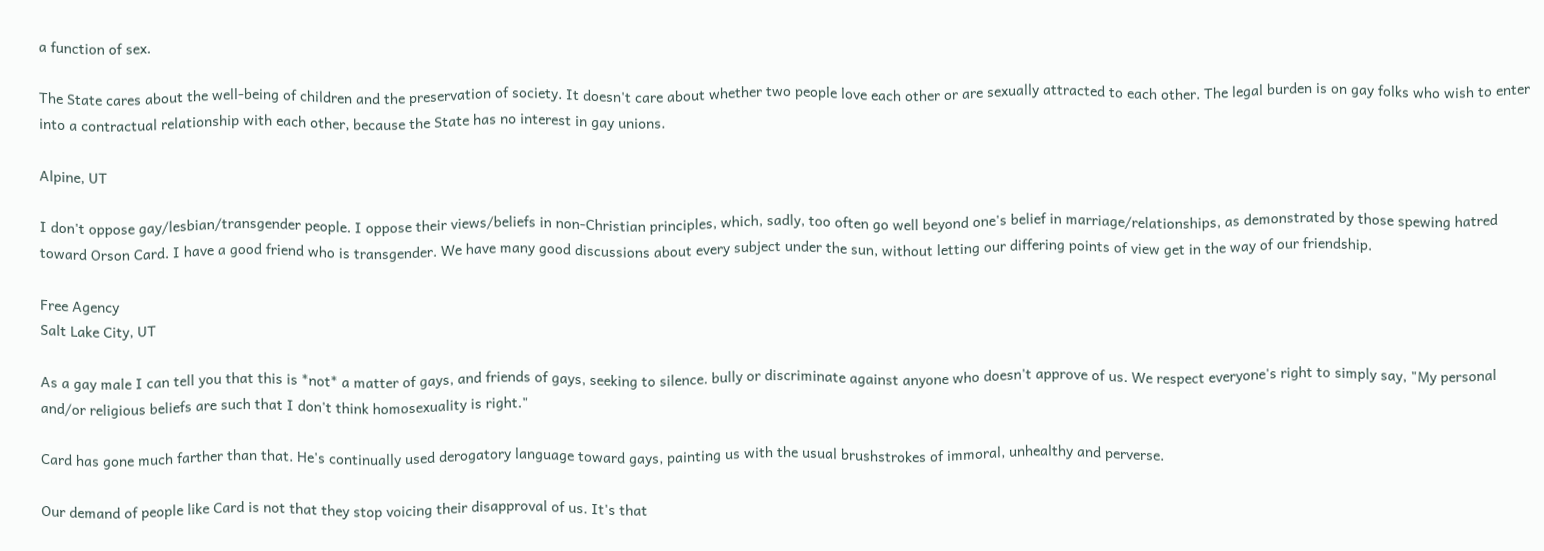a function of sex.

The State cares about the well-being of children and the preservation of society. It doesn't care about whether two people love each other or are sexually attracted to each other. The legal burden is on gay folks who wish to enter into a contractual relationship with each other, because the State has no interest in gay unions.

Alpine, UT

I don't oppose gay/lesbian/transgender people. I oppose their views/beliefs in non-Christian principles, which, sadly, too often go well beyond one's belief in marriage/relationships, as demonstrated by those spewing hatred toward Orson Card. I have a good friend who is transgender. We have many good discussions about every subject under the sun, without letting our differing points of view get in the way of our friendship.

Free Agency
Salt Lake City, UT

As a gay male I can tell you that this is *not* a matter of gays, and friends of gays, seeking to silence. bully or discriminate against anyone who doesn't approve of us. We respect everyone's right to simply say, "My personal and/or religious beliefs are such that I don't think homosexuality is right."

Card has gone much farther than that. He's continually used derogatory language toward gays, painting us with the usual brushstrokes of immoral, unhealthy and perverse.

Our demand of people like Card is not that they stop voicing their disapproval of us. It's that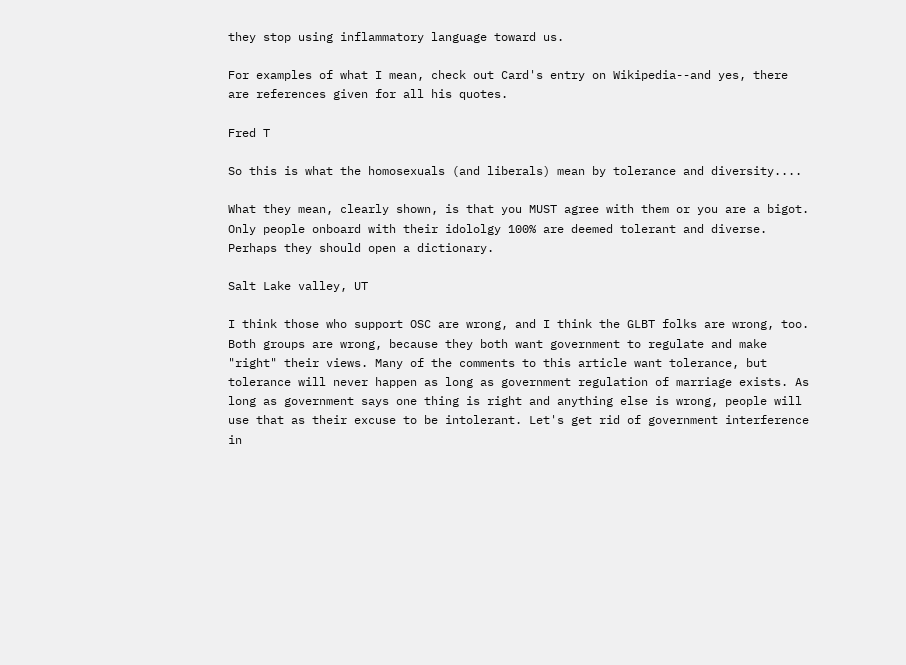they stop using inflammatory language toward us.

For examples of what I mean, check out Card's entry on Wikipedia--and yes, there are references given for all his quotes.

Fred T

So this is what the homosexuals (and liberals) mean by tolerance and diversity....

What they mean, clearly shown, is that you MUST agree with them or you are a bigot. Only people onboard with their idololgy 100% are deemed tolerant and diverse. Perhaps they should open a dictionary.

Salt Lake valley, UT

I think those who support OSC are wrong, and I think the GLBT folks are wrong, too. Both groups are wrong, because they both want government to regulate and make "right" their views. Many of the comments to this article want tolerance, but tolerance will never happen as long as government regulation of marriage exists. As long as government says one thing is right and anything else is wrong, people will use that as their excuse to be intolerant. Let's get rid of government interference in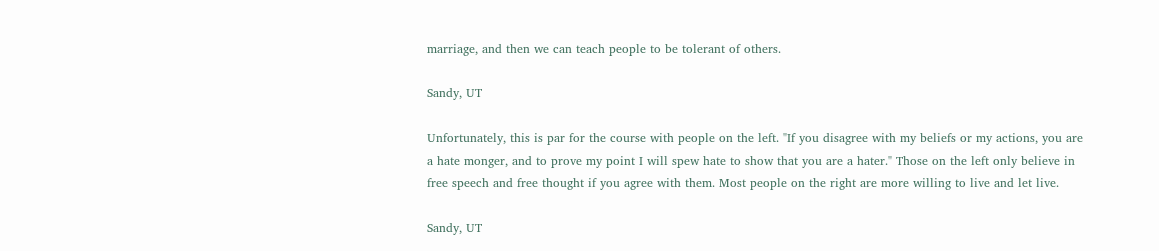marriage, and then we can teach people to be tolerant of others.

Sandy, UT

Unfortunately, this is par for the course with people on the left. "If you disagree with my beliefs or my actions, you are a hate monger, and to prove my point I will spew hate to show that you are a hater." Those on the left only believe in free speech and free thought if you agree with them. Most people on the right are more willing to live and let live.

Sandy, UT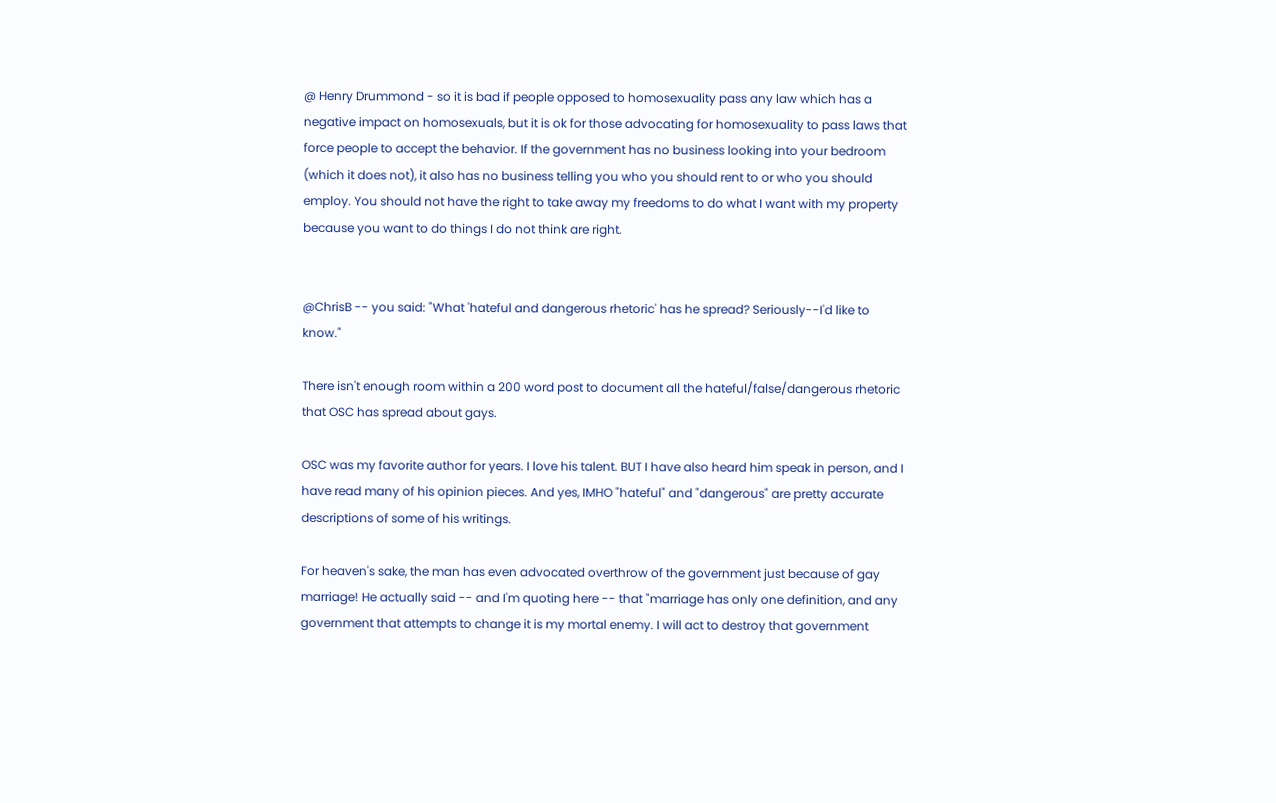@ Henry Drummond - so it is bad if people opposed to homosexuality pass any law which has a negative impact on homosexuals, but it is ok for those advocating for homosexuality to pass laws that force people to accept the behavior. If the government has no business looking into your bedroom (which it does not), it also has no business telling you who you should rent to or who you should employ. You should not have the right to take away my freedoms to do what I want with my property because you want to do things I do not think are right.


@ChrisB -- you said: "What 'hateful and dangerous rhetoric' has he spread? Seriously--I'd like to know."

There isn't enough room within a 200 word post to document all the hateful/false/dangerous rhetoric that OSC has spread about gays.

OSC was my favorite author for years. I love his talent. BUT I have also heard him speak in person, and I have read many of his opinion pieces. And yes, IMHO "hateful" and "dangerous" are pretty accurate descriptions of some of his writings.

For heaven's sake, the man has even advocated overthrow of the government just because of gay marriage! He actually said -- and I'm quoting here -- that "marriage has only one definition, and any government that attempts to change it is my mortal enemy. I will act to destroy that government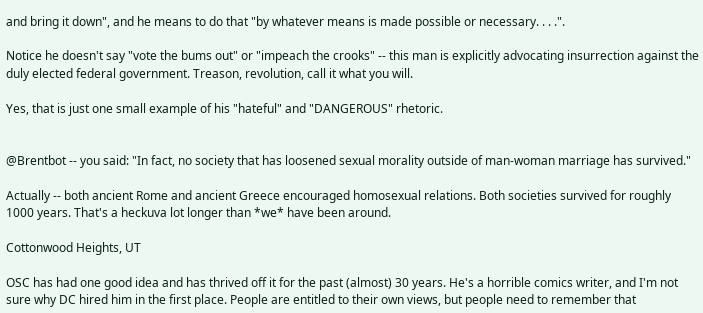and bring it down", and he means to do that "by whatever means is made possible or necessary. . . .".

Notice he doesn't say "vote the bums out" or "impeach the crooks" -- this man is explicitly advocating insurrection against the duly elected federal government. Treason, revolution, call it what you will.

Yes, that is just one small example of his "hateful" and "DANGEROUS" rhetoric.


@Brentbot -- you said: "In fact, no society that has loosened sexual morality outside of man-woman marriage has survived."

Actually -- both ancient Rome and ancient Greece encouraged homosexual relations. Both societies survived for roughly 1000 years. That's a heckuva lot longer than *we* have been around.

Cottonwood Heights, UT

OSC has had one good idea and has thrived off it for the past (almost) 30 years. He's a horrible comics writer, and I'm not sure why DC hired him in the first place. People are entitled to their own views, but people need to remember that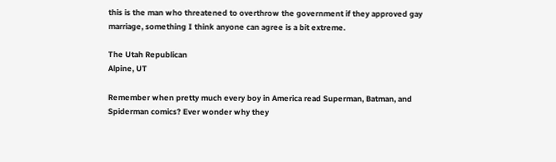this is the man who threatened to overthrow the government if they approved gay marriage, something I think anyone can agree is a bit extreme.

The Utah Republican
Alpine, UT

Remember when pretty much every boy in America read Superman, Batman, and Spiderman comics? Ever wonder why they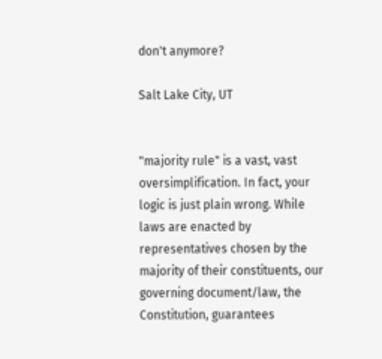don't anymore?

Salt Lake City, UT


"majority rule" is a vast, vast oversimplification. In fact, your logic is just plain wrong. While laws are enacted by representatives chosen by the majority of their constituents, our governing document/law, the Constitution, guarantees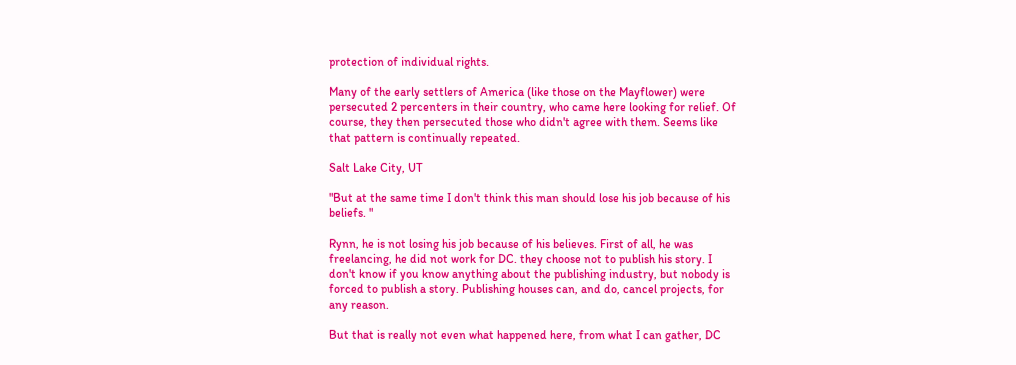protection of individual rights.

Many of the early settlers of America (like those on the Mayflower) were persecuted 2 percenters in their country, who came here looking for relief. Of course, they then persecuted those who didn't agree with them. Seems like that pattern is continually repeated.

Salt Lake City, UT

"But at the same time I don't think this man should lose his job because of his beliefs. "

Rynn, he is not losing his job because of his believes. First of all, he was freelancing, he did not work for DC. they choose not to publish his story. I don't know if you know anything about the publishing industry, but nobody is forced to publish a story. Publishing houses can, and do, cancel projects, for any reason.

But that is really not even what happened here, from what I can gather, DC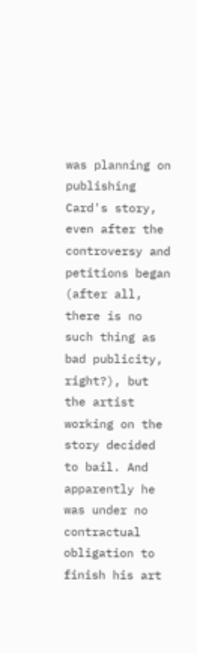was planning on publishing Card's story, even after the controversy and petitions began (after all, there is no such thing as bad publicity, right?), but the artist working on the story decided to bail. And apparently he was under no contractual obligation to finish his art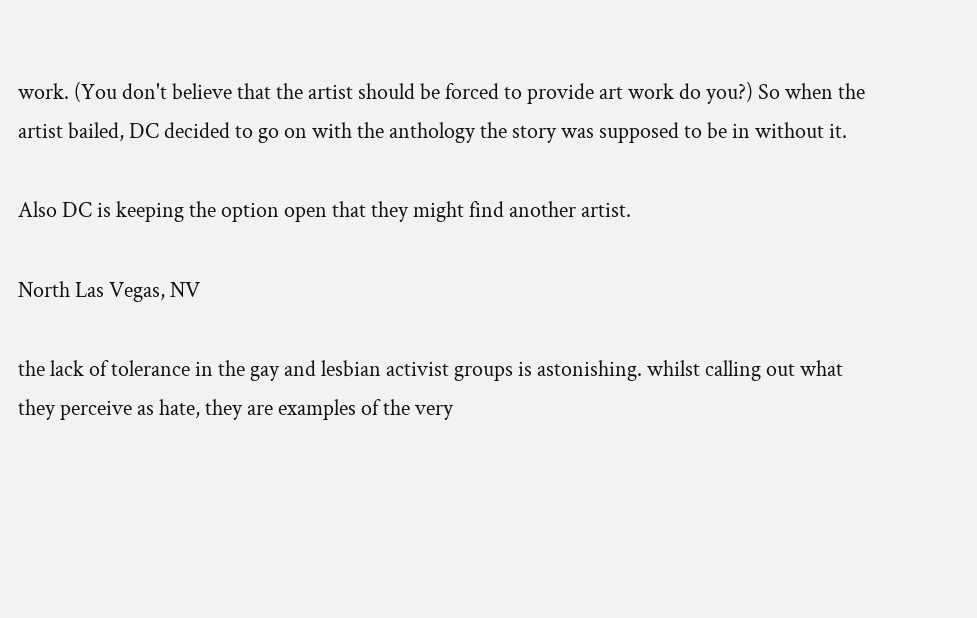work. (You don't believe that the artist should be forced to provide art work do you?) So when the artist bailed, DC decided to go on with the anthology the story was supposed to be in without it.

Also DC is keeping the option open that they might find another artist.

North Las Vegas, NV

the lack of tolerance in the gay and lesbian activist groups is astonishing. whilst calling out what they perceive as hate, they are examples of the very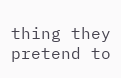thing they pretend to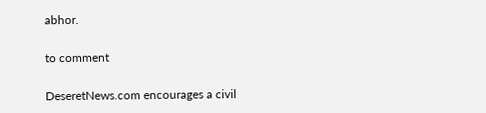abhor.

to comment

DeseretNews.com encourages a civil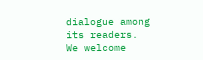dialogue among its readers. We welcome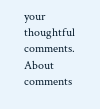your thoughtful comments.
About comments